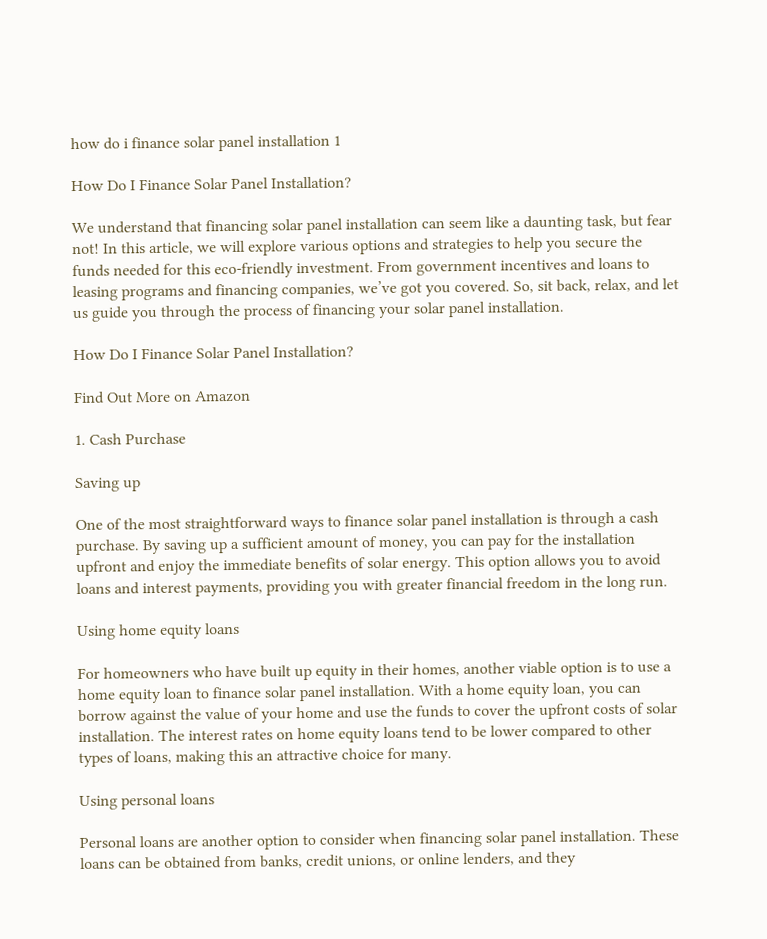how do i finance solar panel installation 1

How Do I Finance Solar Panel Installation?

We understand that financing solar panel installation can seem like a daunting task, but fear not! In this article, we will explore various options and strategies to help you secure the funds needed for this eco-friendly investment. From government incentives and loans to leasing programs and financing companies, we’ve got you covered. So, sit back, relax, and let us guide you through the process of financing your solar panel installation.

How Do I Finance Solar Panel Installation?

Find Out More on Amazon

1. Cash Purchase

Saving up

One of the most straightforward ways to finance solar panel installation is through a cash purchase. By saving up a sufficient amount of money, you can pay for the installation upfront and enjoy the immediate benefits of solar energy. This option allows you to avoid loans and interest payments, providing you with greater financial freedom in the long run.

Using home equity loans

For homeowners who have built up equity in their homes, another viable option is to use a home equity loan to finance solar panel installation. With a home equity loan, you can borrow against the value of your home and use the funds to cover the upfront costs of solar installation. The interest rates on home equity loans tend to be lower compared to other types of loans, making this an attractive choice for many.

Using personal loans

Personal loans are another option to consider when financing solar panel installation. These loans can be obtained from banks, credit unions, or online lenders, and they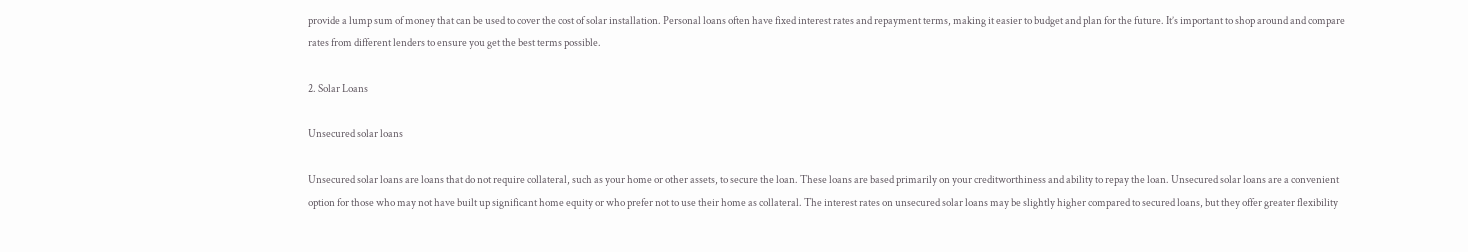provide a lump sum of money that can be used to cover the cost of solar installation. Personal loans often have fixed interest rates and repayment terms, making it easier to budget and plan for the future. It’s important to shop around and compare rates from different lenders to ensure you get the best terms possible.

2. Solar Loans

Unsecured solar loans

Unsecured solar loans are loans that do not require collateral, such as your home or other assets, to secure the loan. These loans are based primarily on your creditworthiness and ability to repay the loan. Unsecured solar loans are a convenient option for those who may not have built up significant home equity or who prefer not to use their home as collateral. The interest rates on unsecured solar loans may be slightly higher compared to secured loans, but they offer greater flexibility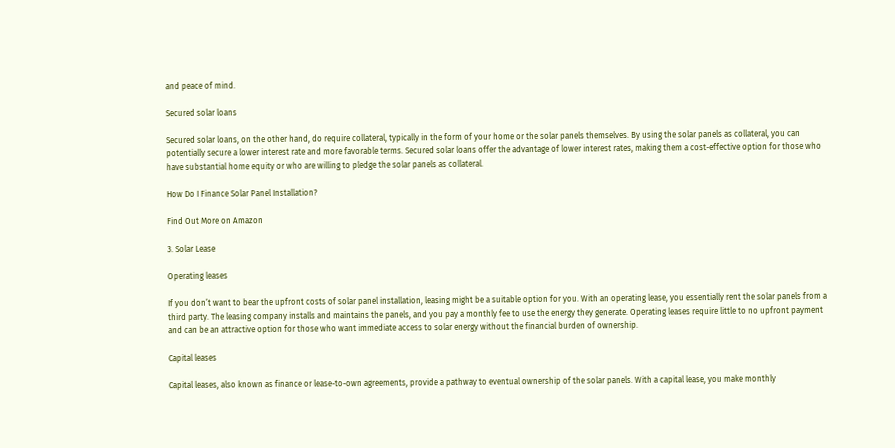and peace of mind.

Secured solar loans

Secured solar loans, on the other hand, do require collateral, typically in the form of your home or the solar panels themselves. By using the solar panels as collateral, you can potentially secure a lower interest rate and more favorable terms. Secured solar loans offer the advantage of lower interest rates, making them a cost-effective option for those who have substantial home equity or who are willing to pledge the solar panels as collateral.

How Do I Finance Solar Panel Installation?

Find Out More on Amazon

3. Solar Lease

Operating leases

If you don’t want to bear the upfront costs of solar panel installation, leasing might be a suitable option for you. With an operating lease, you essentially rent the solar panels from a third party. The leasing company installs and maintains the panels, and you pay a monthly fee to use the energy they generate. Operating leases require little to no upfront payment and can be an attractive option for those who want immediate access to solar energy without the financial burden of ownership.

Capital leases

Capital leases, also known as finance or lease-to-own agreements, provide a pathway to eventual ownership of the solar panels. With a capital lease, you make monthly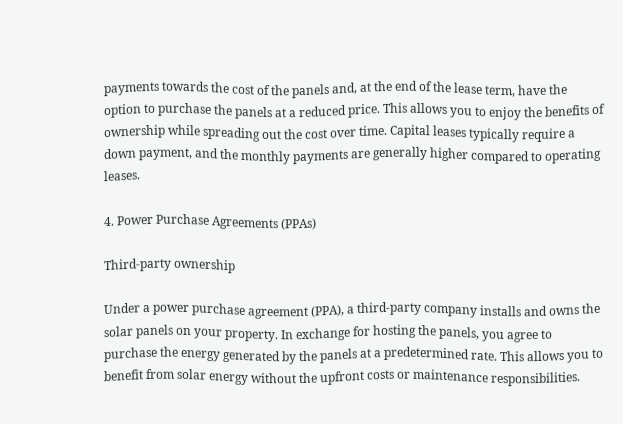payments towards the cost of the panels and, at the end of the lease term, have the option to purchase the panels at a reduced price. This allows you to enjoy the benefits of ownership while spreading out the cost over time. Capital leases typically require a down payment, and the monthly payments are generally higher compared to operating leases.

4. Power Purchase Agreements (PPAs)

Third-party ownership

Under a power purchase agreement (PPA), a third-party company installs and owns the solar panels on your property. In exchange for hosting the panels, you agree to purchase the energy generated by the panels at a predetermined rate. This allows you to benefit from solar energy without the upfront costs or maintenance responsibilities.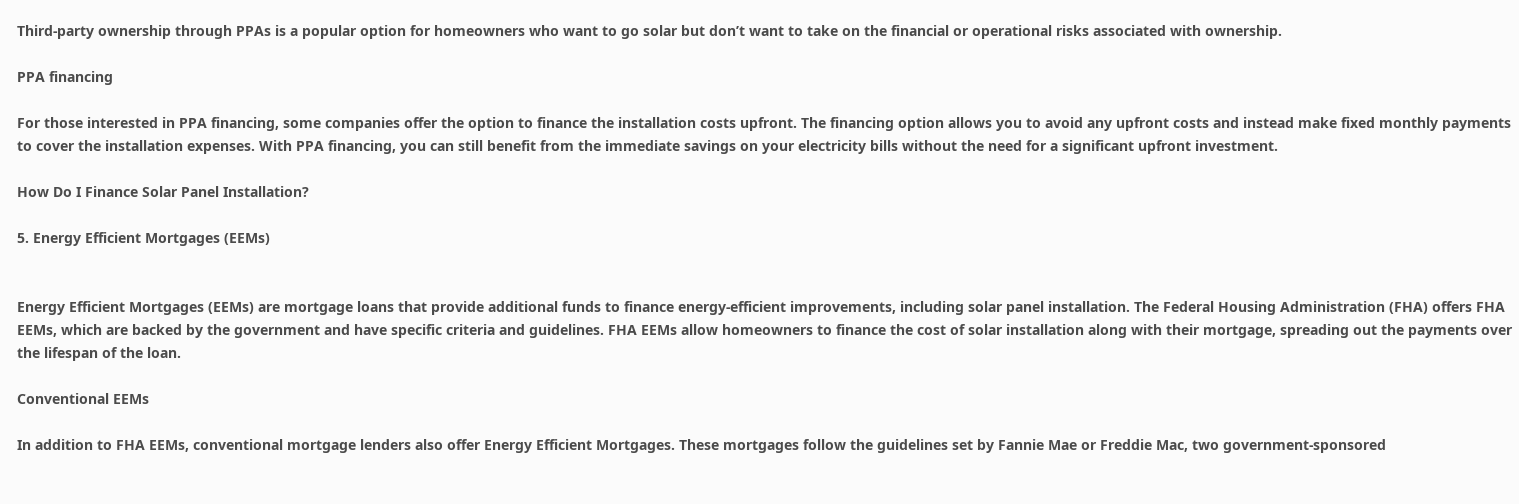Third-party ownership through PPAs is a popular option for homeowners who want to go solar but don’t want to take on the financial or operational risks associated with ownership.

PPA financing

For those interested in PPA financing, some companies offer the option to finance the installation costs upfront. The financing option allows you to avoid any upfront costs and instead make fixed monthly payments to cover the installation expenses. With PPA financing, you can still benefit from the immediate savings on your electricity bills without the need for a significant upfront investment.

How Do I Finance Solar Panel Installation?

5. Energy Efficient Mortgages (EEMs)


Energy Efficient Mortgages (EEMs) are mortgage loans that provide additional funds to finance energy-efficient improvements, including solar panel installation. The Federal Housing Administration (FHA) offers FHA EEMs, which are backed by the government and have specific criteria and guidelines. FHA EEMs allow homeowners to finance the cost of solar installation along with their mortgage, spreading out the payments over the lifespan of the loan.

Conventional EEMs

In addition to FHA EEMs, conventional mortgage lenders also offer Energy Efficient Mortgages. These mortgages follow the guidelines set by Fannie Mae or Freddie Mac, two government-sponsored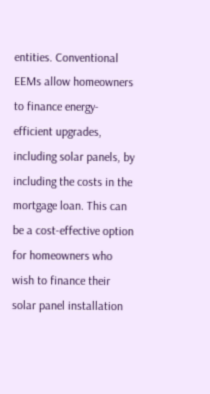entities. Conventional EEMs allow homeowners to finance energy-efficient upgrades, including solar panels, by including the costs in the mortgage loan. This can be a cost-effective option for homeowners who wish to finance their solar panel installation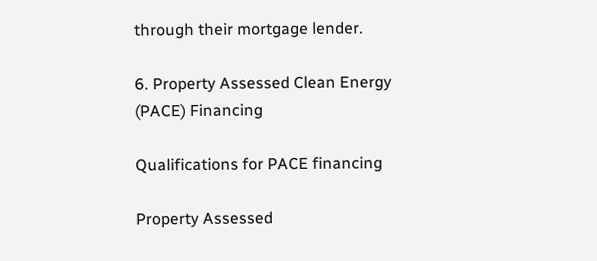through their mortgage lender.

6. Property Assessed Clean Energy (PACE) Financing

Qualifications for PACE financing

Property Assessed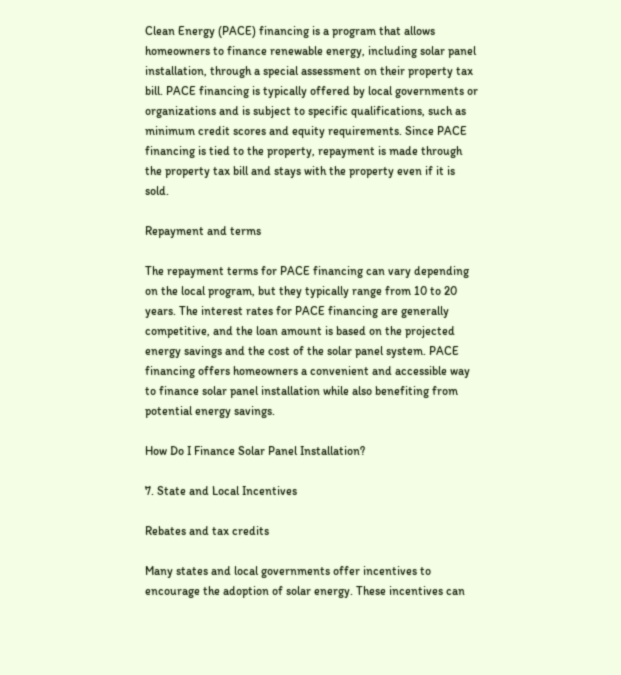Clean Energy (PACE) financing is a program that allows homeowners to finance renewable energy, including solar panel installation, through a special assessment on their property tax bill. PACE financing is typically offered by local governments or organizations and is subject to specific qualifications, such as minimum credit scores and equity requirements. Since PACE financing is tied to the property, repayment is made through the property tax bill and stays with the property even if it is sold.

Repayment and terms

The repayment terms for PACE financing can vary depending on the local program, but they typically range from 10 to 20 years. The interest rates for PACE financing are generally competitive, and the loan amount is based on the projected energy savings and the cost of the solar panel system. PACE financing offers homeowners a convenient and accessible way to finance solar panel installation while also benefiting from potential energy savings.

How Do I Finance Solar Panel Installation?

7. State and Local Incentives

Rebates and tax credits

Many states and local governments offer incentives to encourage the adoption of solar energy. These incentives can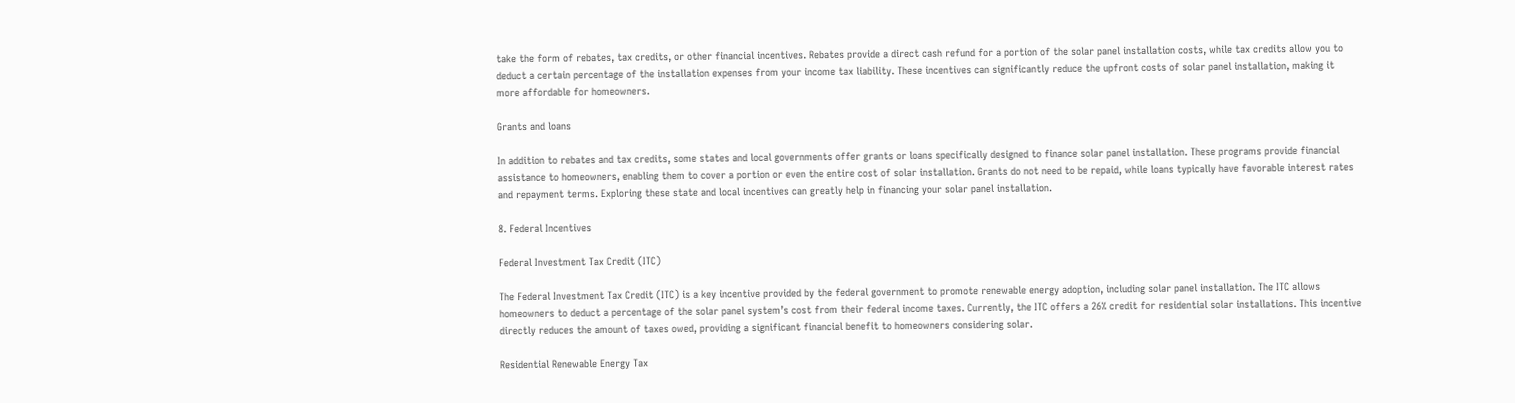take the form of rebates, tax credits, or other financial incentives. Rebates provide a direct cash refund for a portion of the solar panel installation costs, while tax credits allow you to deduct a certain percentage of the installation expenses from your income tax liability. These incentives can significantly reduce the upfront costs of solar panel installation, making it more affordable for homeowners.

Grants and loans

In addition to rebates and tax credits, some states and local governments offer grants or loans specifically designed to finance solar panel installation. These programs provide financial assistance to homeowners, enabling them to cover a portion or even the entire cost of solar installation. Grants do not need to be repaid, while loans typically have favorable interest rates and repayment terms. Exploring these state and local incentives can greatly help in financing your solar panel installation.

8. Federal Incentives

Federal Investment Tax Credit (ITC)

The Federal Investment Tax Credit (ITC) is a key incentive provided by the federal government to promote renewable energy adoption, including solar panel installation. The ITC allows homeowners to deduct a percentage of the solar panel system’s cost from their federal income taxes. Currently, the ITC offers a 26% credit for residential solar installations. This incentive directly reduces the amount of taxes owed, providing a significant financial benefit to homeowners considering solar.

Residential Renewable Energy Tax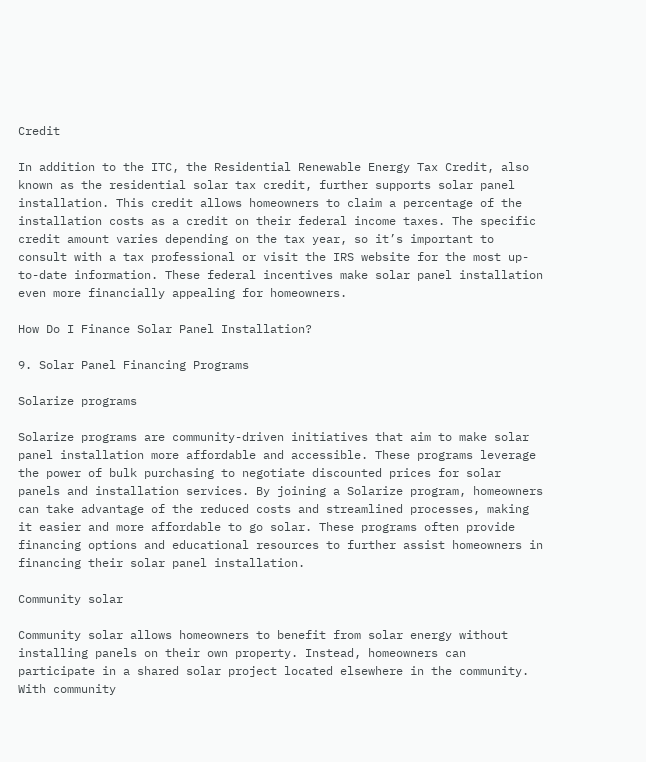Credit

In addition to the ITC, the Residential Renewable Energy Tax Credit, also known as the residential solar tax credit, further supports solar panel installation. This credit allows homeowners to claim a percentage of the installation costs as a credit on their federal income taxes. The specific credit amount varies depending on the tax year, so it’s important to consult with a tax professional or visit the IRS website for the most up-to-date information. These federal incentives make solar panel installation even more financially appealing for homeowners.

How Do I Finance Solar Panel Installation?

9. Solar Panel Financing Programs

Solarize programs

Solarize programs are community-driven initiatives that aim to make solar panel installation more affordable and accessible. These programs leverage the power of bulk purchasing to negotiate discounted prices for solar panels and installation services. By joining a Solarize program, homeowners can take advantage of the reduced costs and streamlined processes, making it easier and more affordable to go solar. These programs often provide financing options and educational resources to further assist homeowners in financing their solar panel installation.

Community solar

Community solar allows homeowners to benefit from solar energy without installing panels on their own property. Instead, homeowners can participate in a shared solar project located elsewhere in the community. With community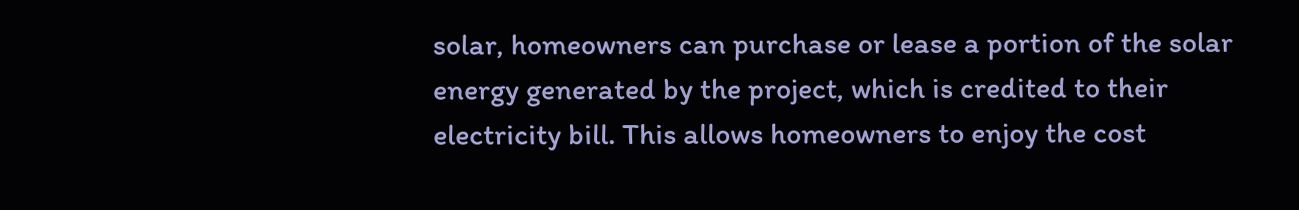solar, homeowners can purchase or lease a portion of the solar energy generated by the project, which is credited to their electricity bill. This allows homeowners to enjoy the cost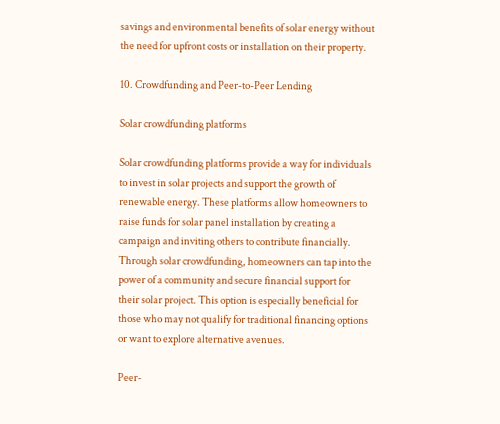savings and environmental benefits of solar energy without the need for upfront costs or installation on their property.

10. Crowdfunding and Peer-to-Peer Lending

Solar crowdfunding platforms

Solar crowdfunding platforms provide a way for individuals to invest in solar projects and support the growth of renewable energy. These platforms allow homeowners to raise funds for solar panel installation by creating a campaign and inviting others to contribute financially. Through solar crowdfunding, homeowners can tap into the power of a community and secure financial support for their solar project. This option is especially beneficial for those who may not qualify for traditional financing options or want to explore alternative avenues.

Peer-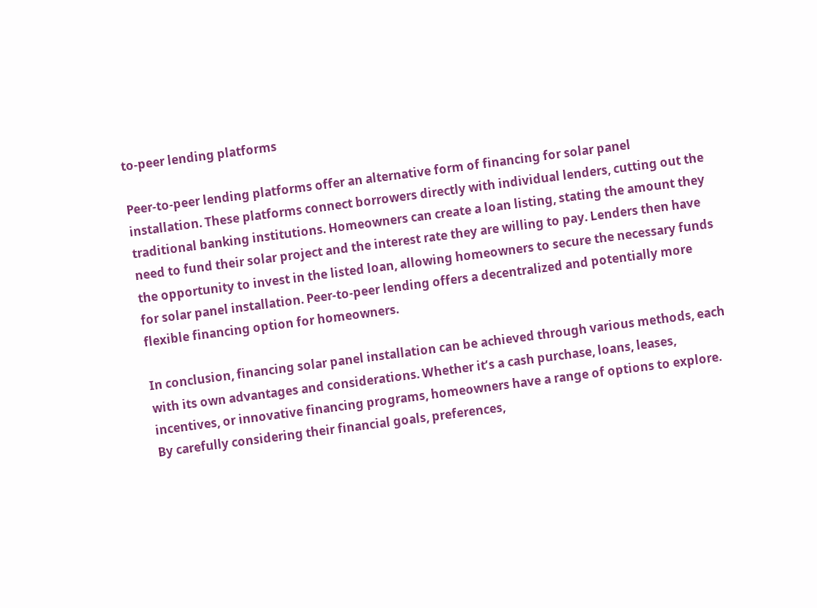to-peer lending platforms

Peer-to-peer lending platforms offer an alternative form of financing for solar panel installation. These platforms connect borrowers directly with individual lenders, cutting out the traditional banking institutions. Homeowners can create a loan listing, stating the amount they need to fund their solar project and the interest rate they are willing to pay. Lenders then have the opportunity to invest in the listed loan, allowing homeowners to secure the necessary funds for solar panel installation. Peer-to-peer lending offers a decentralized and potentially more flexible financing option for homeowners.

In conclusion, financing solar panel installation can be achieved through various methods, each with its own advantages and considerations. Whether it’s a cash purchase, loans, leases, incentives, or innovative financing programs, homeowners have a range of options to explore. By carefully considering their financial goals, preferences,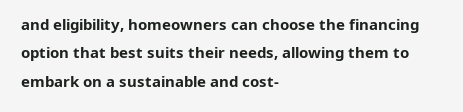and eligibility, homeowners can choose the financing option that best suits their needs, allowing them to embark on a sustainable and cost-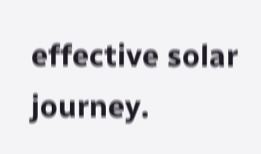effective solar journey.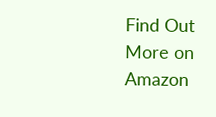Find Out More on Amazon